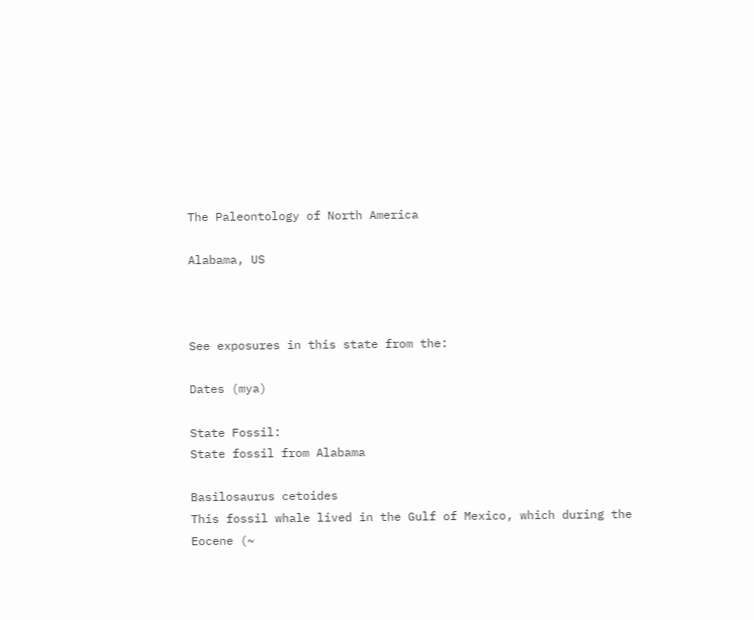The Paleontology of North America

Alabama, US



See exposures in this state from the:

Dates (mya)

State Fossil:
State fossil from Alabama

Basilosaurus cetoides
This fossil whale lived in the Gulf of Mexico, which during the Eocene (~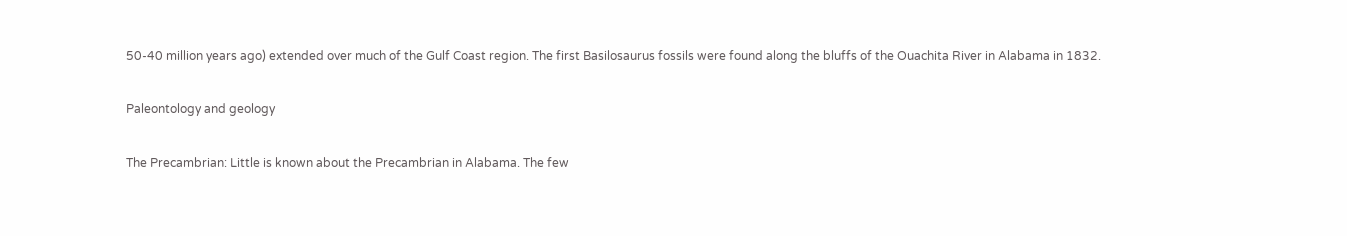50-40 million years ago) extended over much of the Gulf Coast region. The first Basilosaurus fossils were found along the bluffs of the Ouachita River in Alabama in 1832.

Paleontology and geology

The Precambrian: Little is known about the Precambrian in Alabama. The few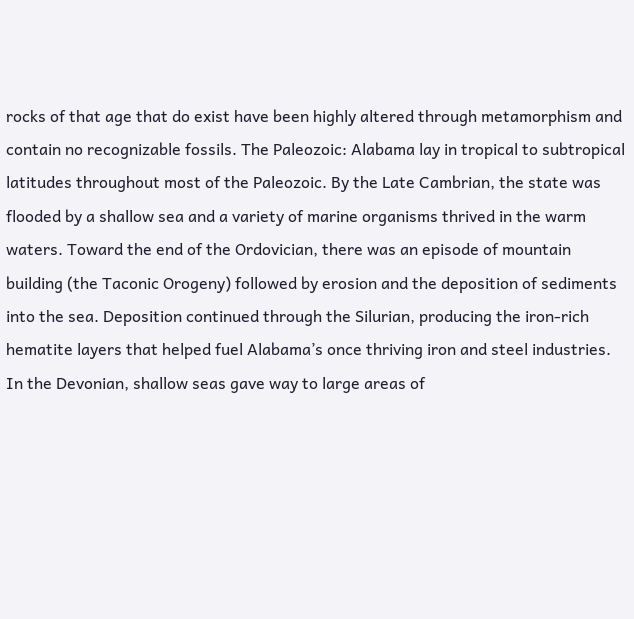rocks of that age that do exist have been highly altered through metamorphism and contain no recognizable fossils. The Paleozoic: Alabama lay in tropical to subtropical latitudes throughout most of the Paleozoic. By the Late Cambrian, the state was flooded by a shallow sea and a variety of marine organisms thrived in the warm waters. Toward the end of the Ordovician, there was an episode of mountain building (the Taconic Orogeny) followed by erosion and the deposition of sediments into the sea. Deposition continued through the Silurian, producing the iron-rich hematite layers that helped fuel Alabama’s once thriving iron and steel industries. In the Devonian, shallow seas gave way to large areas of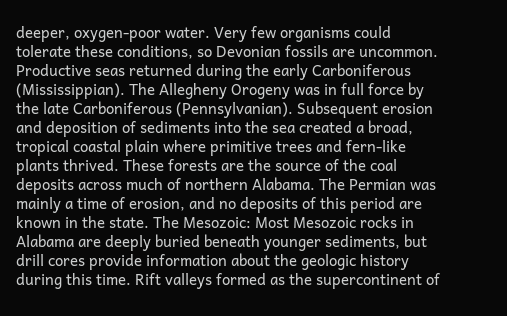deeper, oxygen-poor water. Very few organisms could tolerate these conditions, so Devonian fossils are uncommon. Productive seas returned during the early Carboniferous (Mississippian). The Allegheny Orogeny was in full force by the late Carboniferous (Pennsylvanian). Subsequent erosion and deposition of sediments into the sea created a broad, tropical coastal plain where primitive trees and fern-like plants thrived. These forests are the source of the coal deposits across much of northern Alabama. The Permian was mainly a time of erosion, and no deposits of this period are known in the state. The Mesozoic: Most Mesozoic rocks in Alabama are deeply buried beneath younger sediments, but drill cores provide information about the geologic history during this time. Rift valleys formed as the supercontinent of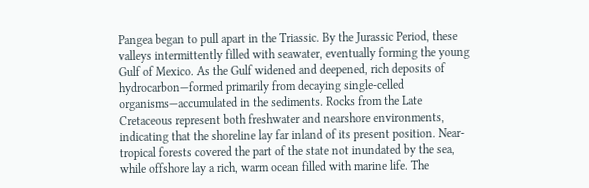Pangea began to pull apart in the Triassic. By the Jurassic Period, these valleys intermittently filled with seawater, eventually forming the young Gulf of Mexico. As the Gulf widened and deepened, rich deposits of hydrocarbon—formed primarily from decaying single-celled organisms—accumulated in the sediments. Rocks from the Late Cretaceous represent both freshwater and nearshore environments, indicating that the shoreline lay far inland of its present position. Near-tropical forests covered the part of the state not inundated by the sea, while offshore lay a rich, warm ocean filled with marine life. The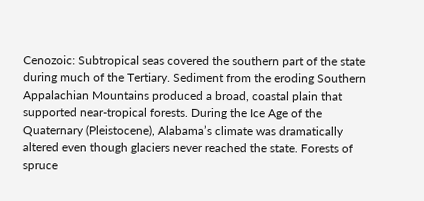Cenozoic: Subtropical seas covered the southern part of the state during much of the Tertiary. Sediment from the eroding Southern Appalachian Mountains produced a broad, coastal plain that supported near-tropical forests. During the Ice Age of the Quaternary (Pleistocene), Alabama’s climate was dramatically altered even though glaciers never reached the state. Forests of spruce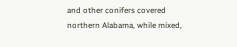and other conifers covered northern Alabama, while mixed,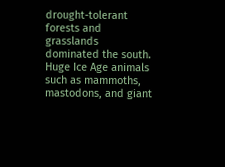drought-tolerant forests and grasslands dominated the south. Huge Ice Age animals such as mammoths, mastodons, and giant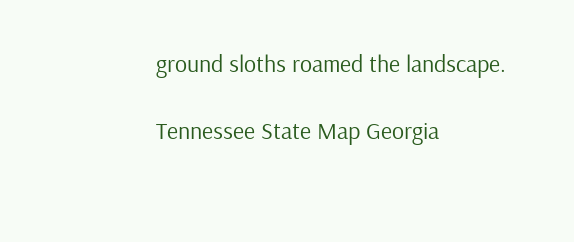ground sloths roamed the landscape.

Tennessee State Map Georgia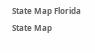State Map Florida State Map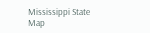Mississippi State Map